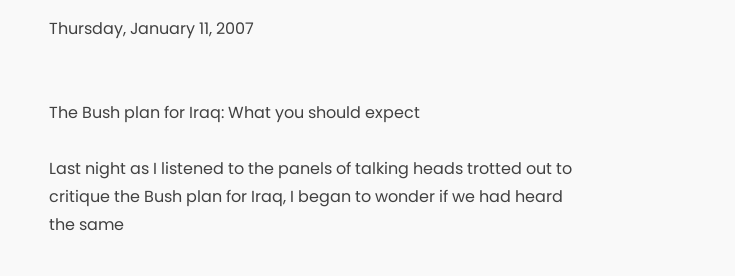Thursday, January 11, 2007


The Bush plan for Iraq: What you should expect

Last night as I listened to the panels of talking heads trotted out to critique the Bush plan for Iraq, I began to wonder if we had heard the same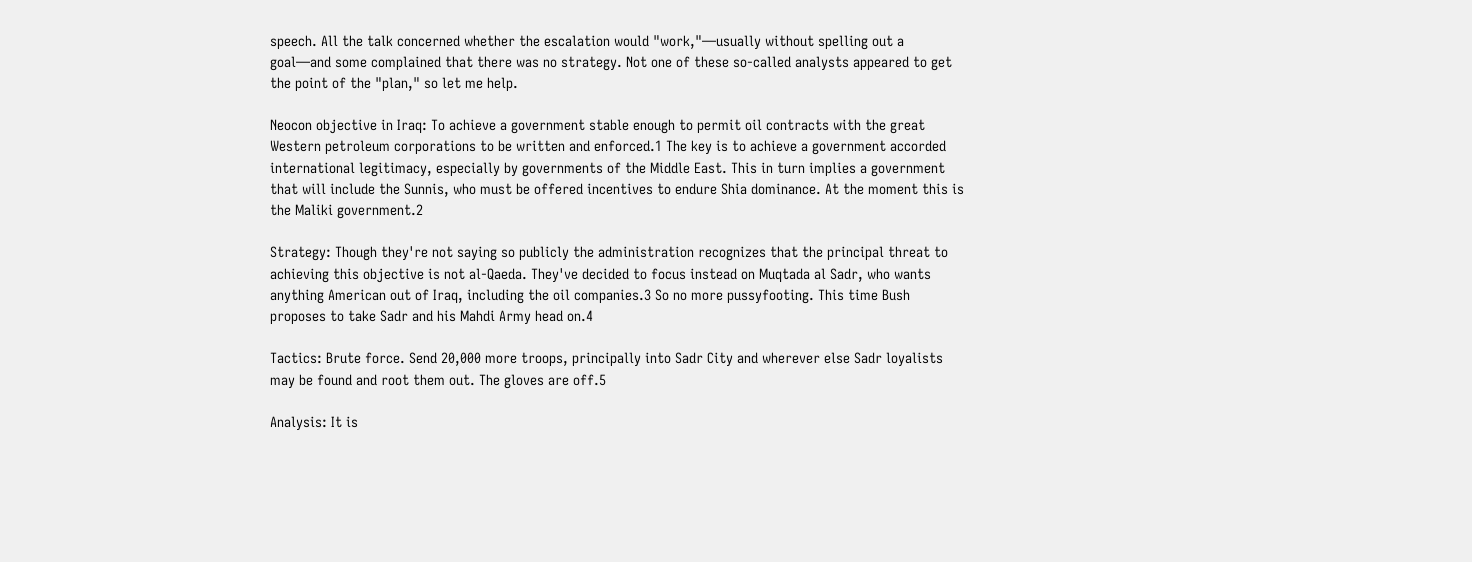speech. All the talk concerned whether the escalation would "work,"—usually without spelling out a goal—and some complained that there was no strategy. Not one of these so-called analysts appeared to get the point of the "plan," so let me help.

Neocon objective in Iraq: To achieve a government stable enough to permit oil contracts with the great Western petroleum corporations to be written and enforced.1 The key is to achieve a government accorded international legitimacy, especially by governments of the Middle East. This in turn implies a government that will include the Sunnis, who must be offered incentives to endure Shia dominance. At the moment this is the Maliki government.2

Strategy: Though they're not saying so publicly the administration recognizes that the principal threat to achieving this objective is not al-Qaeda. They've decided to focus instead on Muqtada al Sadr, who wants anything American out of Iraq, including the oil companies.3 So no more pussyfooting. This time Bush proposes to take Sadr and his Mahdi Army head on.4

Tactics: Brute force. Send 20,000 more troops, principally into Sadr City and wherever else Sadr loyalists may be found and root them out. The gloves are off.5

Analysis: It is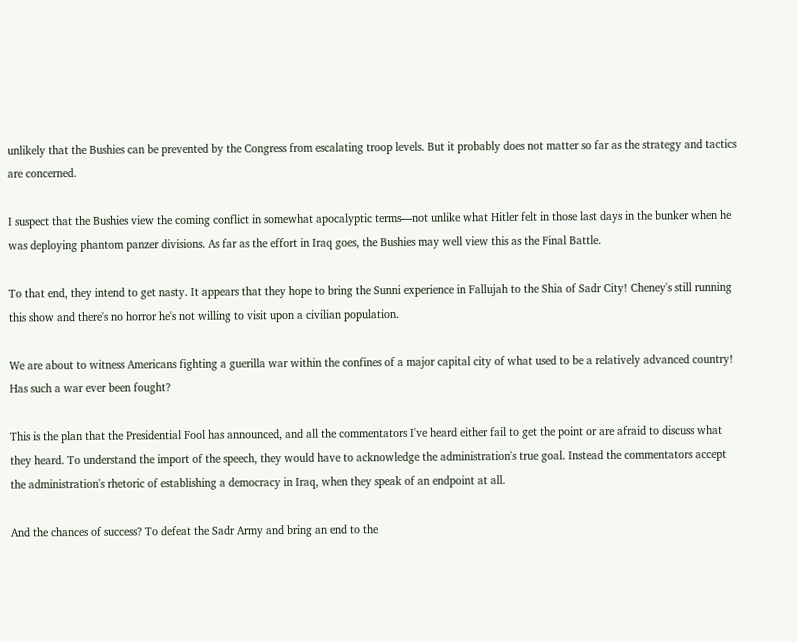unlikely that the Bushies can be prevented by the Congress from escalating troop levels. But it probably does not matter so far as the strategy and tactics are concerned.

I suspect that the Bushies view the coming conflict in somewhat apocalyptic terms—not unlike what Hitler felt in those last days in the bunker when he was deploying phantom panzer divisions. As far as the effort in Iraq goes, the Bushies may well view this as the Final Battle.

To that end, they intend to get nasty. It appears that they hope to bring the Sunni experience in Fallujah to the Shia of Sadr City! Cheney's still running this show and there's no horror he's not willing to visit upon a civilian population.

We are about to witness Americans fighting a guerilla war within the confines of a major capital city of what used to be a relatively advanced country! Has such a war ever been fought?

This is the plan that the Presidential Fool has announced, and all the commentators I've heard either fail to get the point or are afraid to discuss what they heard. To understand the import of the speech, they would have to acknowledge the administration's true goal. Instead the commentators accept the administration's rhetoric of establishing a democracy in Iraq, when they speak of an endpoint at all.

And the chances of success? To defeat the Sadr Army and bring an end to the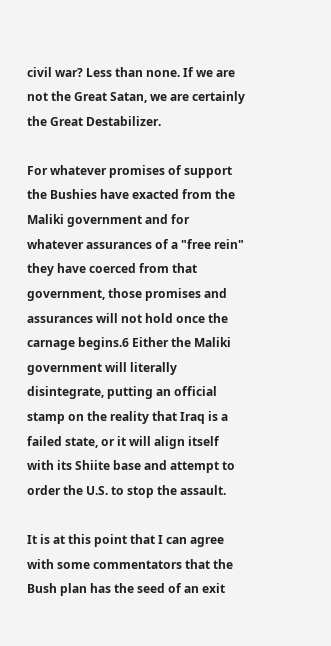civil war? Less than none. If we are not the Great Satan, we are certainly the Great Destabilizer.

For whatever promises of support the Bushies have exacted from the Maliki government and for whatever assurances of a "free rein" they have coerced from that government, those promises and assurances will not hold once the carnage begins.6 Either the Maliki government will literally disintegrate, putting an official stamp on the reality that Iraq is a failed state, or it will align itself with its Shiite base and attempt to order the U.S. to stop the assault.

It is at this point that I can agree with some commentators that the Bush plan has the seed of an exit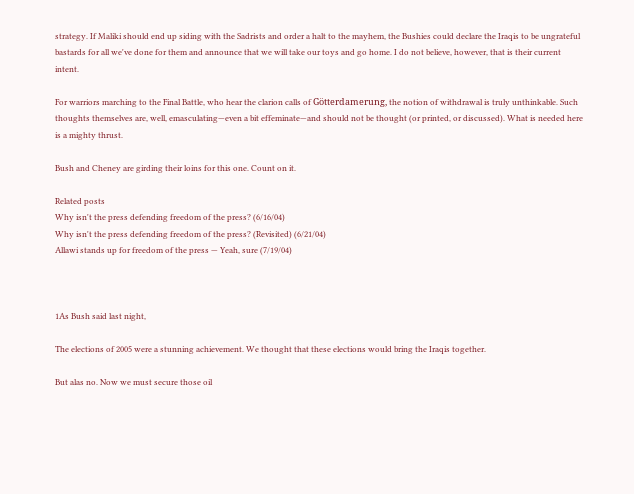strategy. If Maliki should end up siding with the Sadrists and order a halt to the mayhem, the Bushies could declare the Iraqis to be ungrateful bastards for all we've done for them and announce that we will take our toys and go home. I do not believe, however, that is their current intent.

For warriors marching to the Final Battle, who hear the clarion calls of Götterdamerung, the notion of withdrawal is truly unthinkable. Such thoughts themselves are, well, emasculating—even a bit effeminate—and should not be thought (or printed, or discussed). What is needed here is a mighty thrust.

Bush and Cheney are girding their loins for this one. Count on it.

Related posts
Why isn't the press defending freedom of the press? (6/16/04)
Why isn't the press defending freedom of the press? (Revisited) (6/21/04)
Allawi stands up for freedom of the press — Yeah, sure (7/19/04)



1As Bush said last night,

The elections of 2005 were a stunning achievement. We thought that these elections would bring the Iraqis together.

But alas no. Now we must secure those oil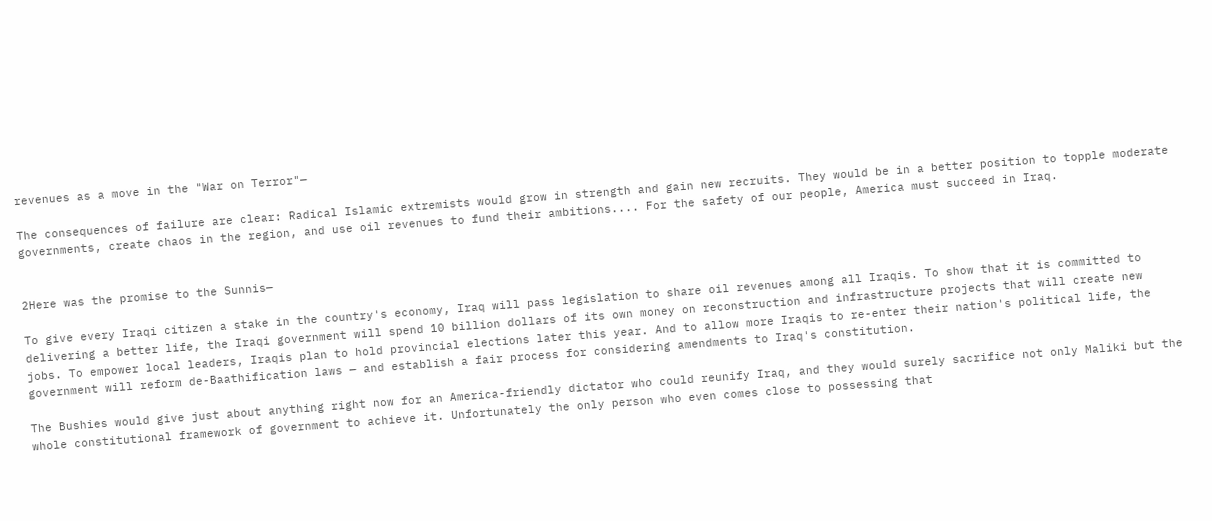revenues as a move in the "War on Terror"—

The consequences of failure are clear: Radical Islamic extremists would grow in strength and gain new recruits. They would be in a better position to topple moderate governments, create chaos in the region, and use oil revenues to fund their ambitions.... For the safety of our people, America must succeed in Iraq.


2Here was the promise to the Sunnis—

To give every Iraqi citizen a stake in the country's economy, Iraq will pass legislation to share oil revenues among all Iraqis. To show that it is committed to delivering a better life, the Iraqi government will spend 10 billion dollars of its own money on reconstruction and infrastructure projects that will create new jobs. To empower local leaders, Iraqis plan to hold provincial elections later this year. And to allow more Iraqis to re-enter their nation's political life, the government will reform de-Baathification laws — and establish a fair process for considering amendments to Iraq's constitution.

The Bushies would give just about anything right now for an America-friendly dictator who could reunify Iraq, and they would surely sacrifice not only Maliki but the whole constitutional framework of government to achieve it. Unfortunately the only person who even comes close to possessing that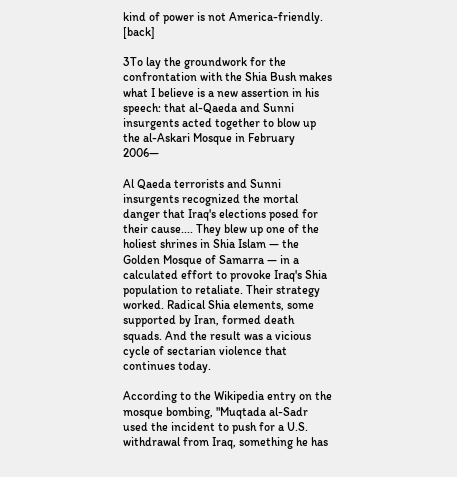kind of power is not America-friendly. [back]

3To lay the groundwork for the confrontation with the Shia Bush makes what I believe is a new assertion in his speech: that al-Qaeda and Sunni insurgents acted together to blow up the al-Askari Mosque in February 2006—

Al Qaeda terrorists and Sunni insurgents recognized the mortal danger that Iraq's elections posed for their cause.... They blew up one of the holiest shrines in Shia Islam — the Golden Mosque of Samarra — in a calculated effort to provoke Iraq's Shia population to retaliate. Their strategy worked. Radical Shia elements, some supported by Iran, formed death squads. And the result was a vicious cycle of sectarian violence that continues today.

According to the Wikipedia entry on the mosque bombing, "Muqtada al-Sadr used the incident to push for a U.S. withdrawal from Iraq, something he has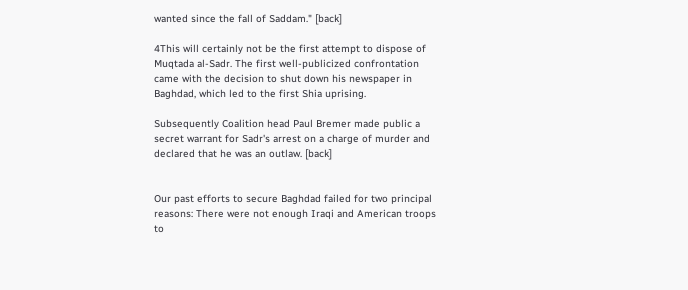wanted since the fall of Saddam." [back]

4This will certainly not be the first attempt to dispose of Muqtada al-Sadr. The first well-publicized confrontation came with the decision to shut down his newspaper in Baghdad, which led to the first Shia uprising.

Subsequently Coalition head Paul Bremer made public a secret warrant for Sadr's arrest on a charge of murder and declared that he was an outlaw. [back]


Our past efforts to secure Baghdad failed for two principal reasons: There were not enough Iraqi and American troops to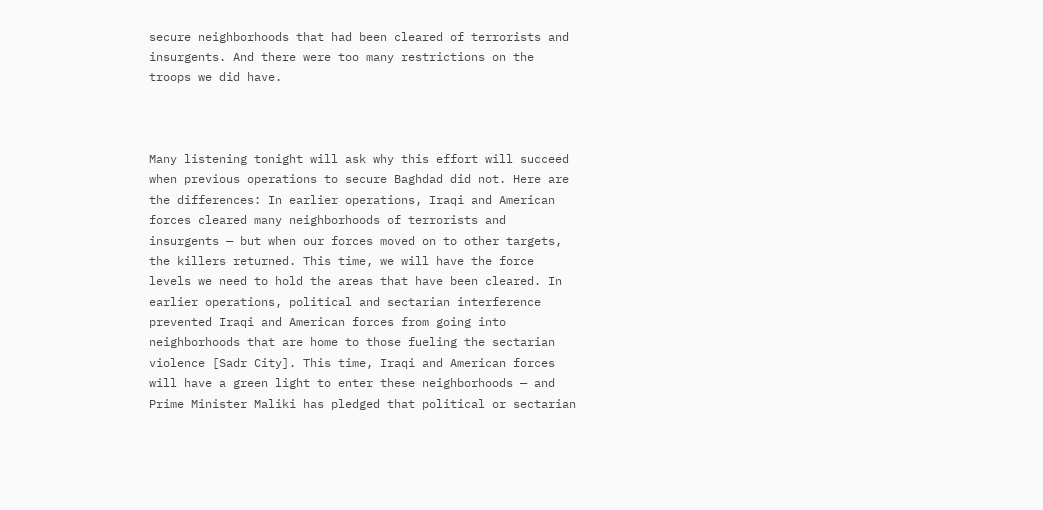secure neighborhoods that had been cleared of terrorists and insurgents. And there were too many restrictions on the troops we did have.



Many listening tonight will ask why this effort will succeed when previous operations to secure Baghdad did not. Here are the differences: In earlier operations, Iraqi and American forces cleared many neighborhoods of terrorists and insurgents — but when our forces moved on to other targets, the killers returned. This time, we will have the force levels we need to hold the areas that have been cleared. In earlier operations, political and sectarian interference prevented Iraqi and American forces from going into neighborhoods that are home to those fueling the sectarian violence [Sadr City]. This time, Iraqi and American forces will have a green light to enter these neighborhoods — and Prime Minister Maliki has pledged that political or sectarian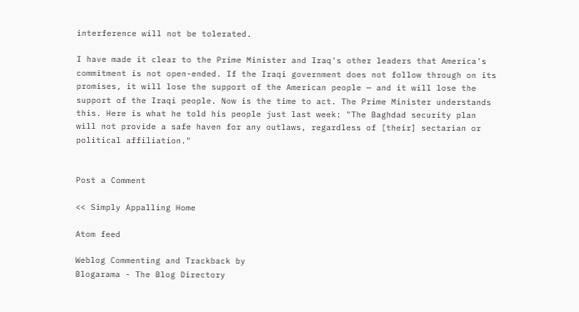interference will not be tolerated.

I have made it clear to the Prime Minister and Iraq's other leaders that America's commitment is not open-ended. If the Iraqi government does not follow through on its promises, it will lose the support of the American people — and it will lose the support of the Iraqi people. Now is the time to act. The Prime Minister understands this. Here is what he told his people just last week: "The Baghdad security plan will not provide a safe haven for any outlaws, regardless of [their] sectarian or political affiliation."


Post a Comment

<< Simply Appalling Home

Atom feed

Weblog Commenting and Trackback by
Blogarama - The Blog Directory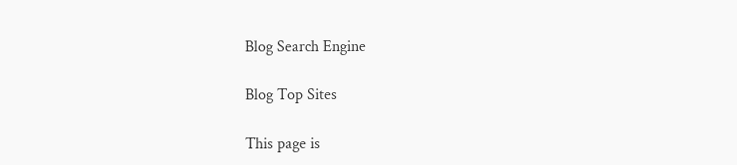Blog Search Engine

Blog Top Sites

This page is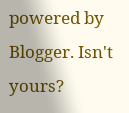powered by Blogger. Isn't yours?